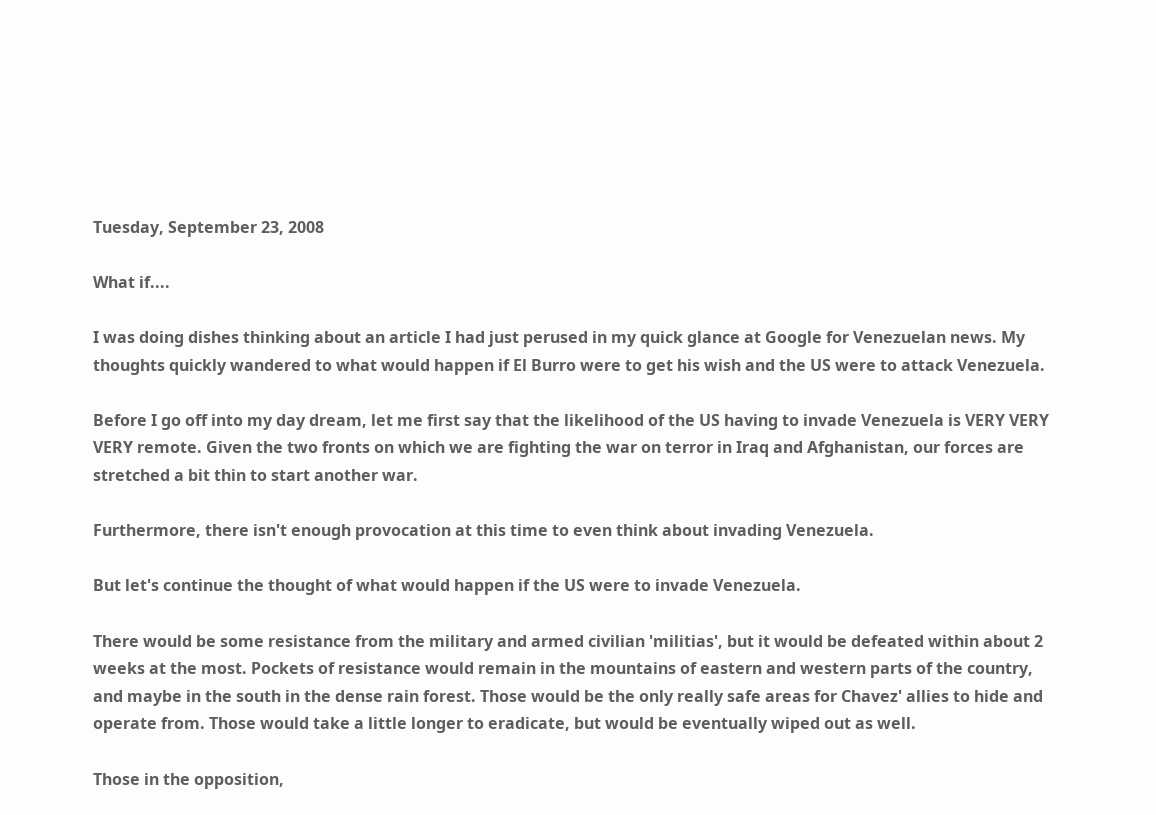Tuesday, September 23, 2008

What if....

I was doing dishes thinking about an article I had just perused in my quick glance at Google for Venezuelan news. My thoughts quickly wandered to what would happen if El Burro were to get his wish and the US were to attack Venezuela.

Before I go off into my day dream, let me first say that the likelihood of the US having to invade Venezuela is VERY VERY VERY remote. Given the two fronts on which we are fighting the war on terror in Iraq and Afghanistan, our forces are stretched a bit thin to start another war.

Furthermore, there isn't enough provocation at this time to even think about invading Venezuela.

But let's continue the thought of what would happen if the US were to invade Venezuela.

There would be some resistance from the military and armed civilian 'militias', but it would be defeated within about 2 weeks at the most. Pockets of resistance would remain in the mountains of eastern and western parts of the country, and maybe in the south in the dense rain forest. Those would be the only really safe areas for Chavez' allies to hide and operate from. Those would take a little longer to eradicate, but would be eventually wiped out as well.

Those in the opposition,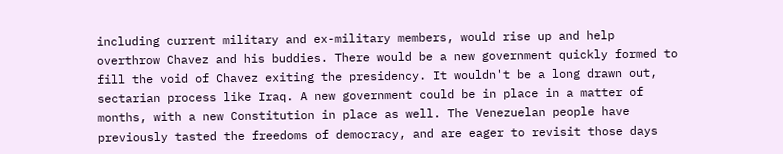including current military and ex-military members, would rise up and help overthrow Chavez and his buddies. There would be a new government quickly formed to fill the void of Chavez exiting the presidency. It wouldn't be a long drawn out, sectarian process like Iraq. A new government could be in place in a matter of months, with a new Constitution in place as well. The Venezuelan people have previously tasted the freedoms of democracy, and are eager to revisit those days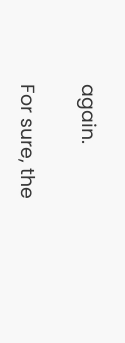again.

For sure, the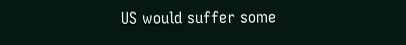US would suffer some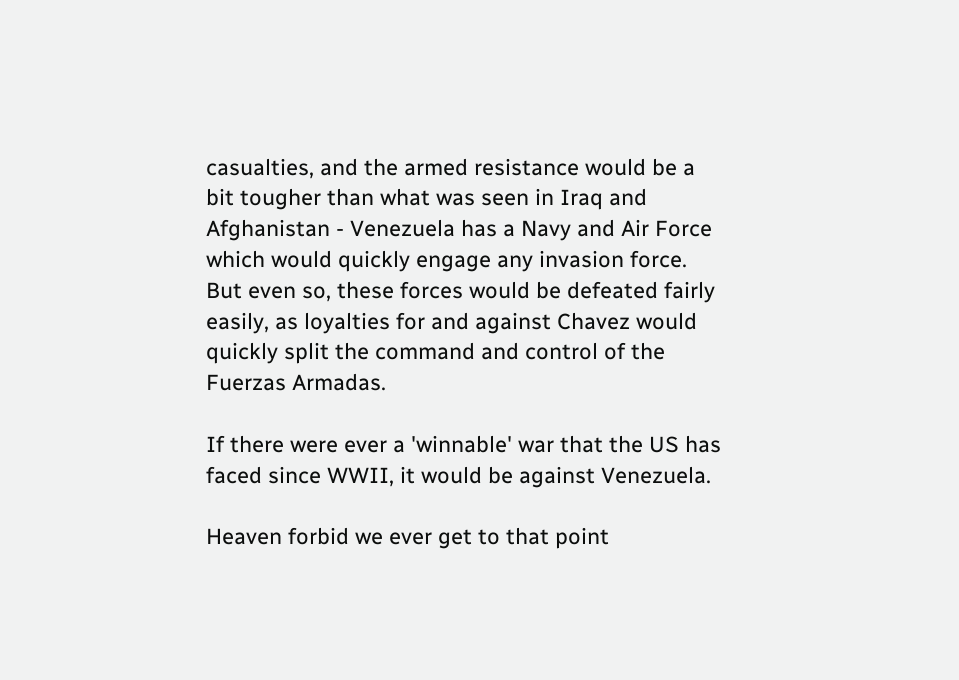casualties, and the armed resistance would be a bit tougher than what was seen in Iraq and Afghanistan - Venezuela has a Navy and Air Force which would quickly engage any invasion force. But even so, these forces would be defeated fairly easily, as loyalties for and against Chavez would quickly split the command and control of the Fuerzas Armadas.

If there were ever a 'winnable' war that the US has faced since WWII, it would be against Venezuela.

Heaven forbid we ever get to that point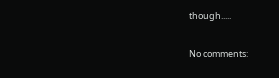though.....

No comments: